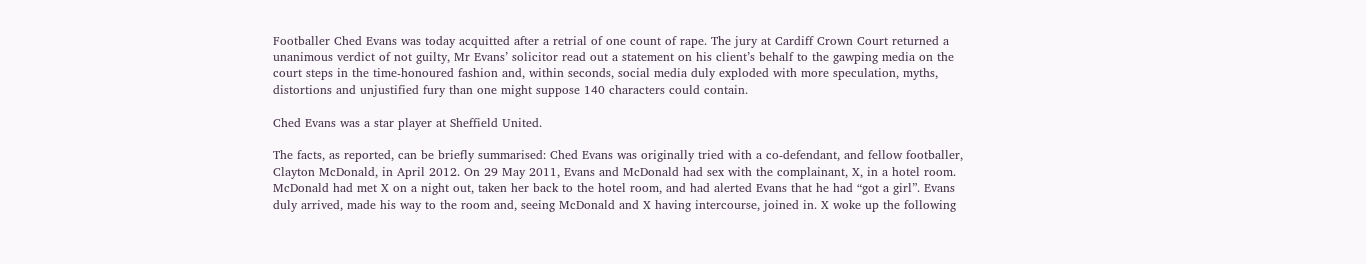Footballer Ched Evans was today acquitted after a retrial of one count of rape. The jury at Cardiff Crown Court returned a unanimous verdict of not guilty, Mr Evans’ solicitor read out a statement on his client’s behalf to the gawping media on the court steps in the time-honoured fashion and, within seconds, social media duly exploded with more speculation, myths, distortions and unjustified fury than one might suppose 140 characters could contain.

Ched Evans was a star player at Sheffield United.

The facts, as reported, can be briefly summarised: Ched Evans was originally tried with a co-defendant, and fellow footballer, Clayton McDonald, in April 2012. On 29 May 2011, Evans and McDonald had sex with the complainant, X, in a hotel room. McDonald had met X on a night out, taken her back to the hotel room, and had alerted Evans that he had “got a girl”. Evans duly arrived, made his way to the room and, seeing McDonald and X having intercourse, joined in. X woke up the following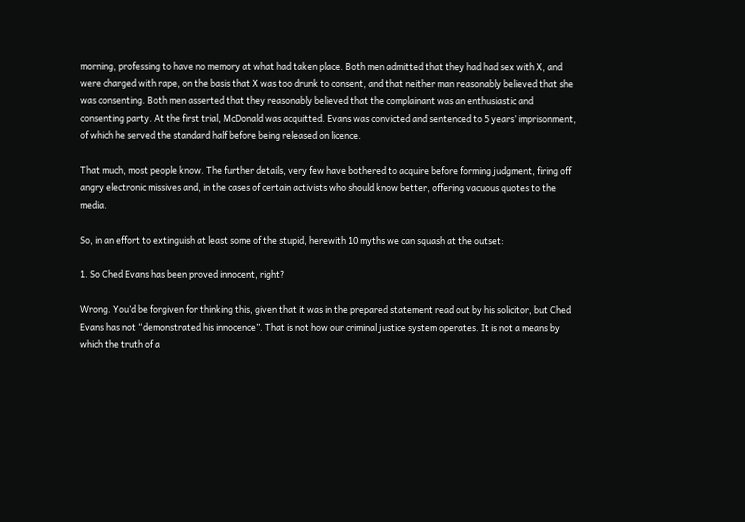morning, professing to have no memory at what had taken place. Both men admitted that they had had sex with X, and were charged with rape, on the basis that X was too drunk to consent, and that neither man reasonably believed that she was consenting. Both men asserted that they reasonably believed that the complainant was an enthusiastic and consenting party. At the first trial, McDonald was acquitted. Evans was convicted and sentenced to 5 years’ imprisonment, of which he served the standard half before being released on licence.

That much, most people know. The further details, very few have bothered to acquire before forming judgment, firing off angry electronic missives and, in the cases of certain activists who should know better, offering vacuous quotes to the media.

So, in an effort to extinguish at least some of the stupid, herewith 10 myths we can squash at the outset:

1. So Ched Evans has been proved innocent, right?

Wrong. You’d be forgiven for thinking this, given that it was in the prepared statement read out by his solicitor, but Ched Evans has not “demonstrated his innocence”. That is not how our criminal justice system operates. It is not a means by which the truth of a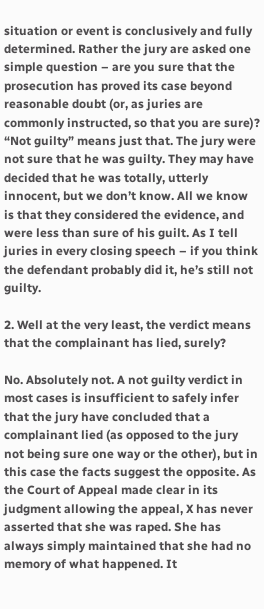situation or event is conclusively and fully determined. Rather the jury are asked one simple question – are you sure that the prosecution has proved its case beyond reasonable doubt (or, as juries are commonly instructed, so that you are sure)? “Not guilty” means just that. The jury were not sure that he was guilty. They may have decided that he was totally, utterly innocent, but we don’t know. All we know is that they considered the evidence, and were less than sure of his guilt. As I tell juries in every closing speech – if you think the defendant probably did it, he’s still not guilty.

2. Well at the very least, the verdict means that the complainant has lied, surely?

No. Absolutely not. A not guilty verdict in most cases is insufficient to safely infer that the jury have concluded that a complainant lied (as opposed to the jury not being sure one way or the other), but in this case the facts suggest the opposite. As the Court of Appeal made clear in its judgment allowing the appeal, X has never asserted that she was raped. She has always simply maintained that she had no memory of what happened. It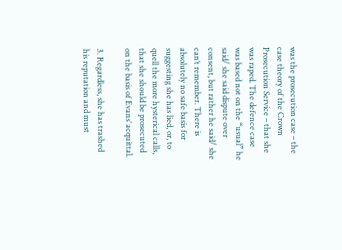was the prosecution case – the case theory of the Crown Prosecution Service – that she was raped. The defence case was based not on the “usual” he said/ she said dispute over consent, but rather he said/ she can’t remember. There is absolutely no safe basis for suggesting she has lied, or, to quell the more hysterical calls, that she should be prosecuted on the basis of Evans’ acquittal.

3. Regardless, she has trashed his reputation and must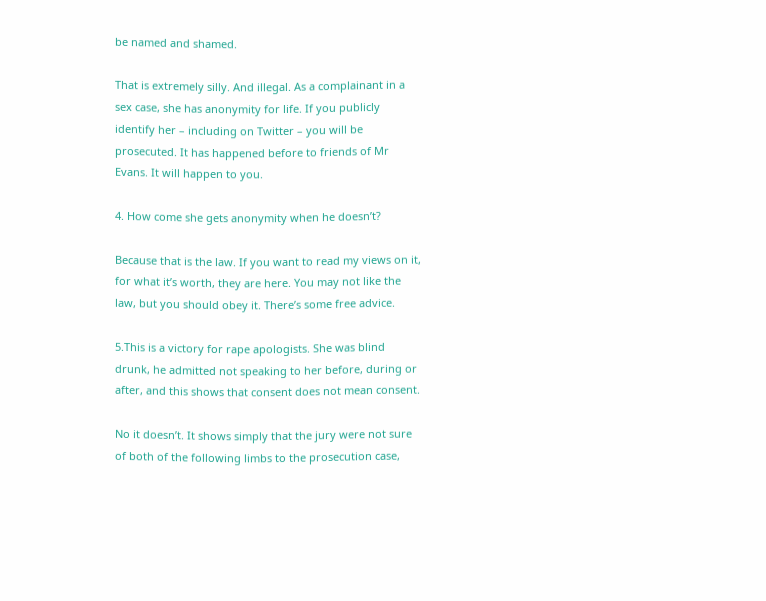be named and shamed.

That is extremely silly. And illegal. As a complainant in a sex case, she has anonymity for life. If you publicly identify her – including on Twitter – you will be prosecuted. It has happened before to friends of Mr Evans. It will happen to you.

4. How come she gets anonymity when he doesn’t?

Because that is the law. If you want to read my views on it, for what it’s worth, they are here. You may not like the law, but you should obey it. There’s some free advice.

5.This is a victory for rape apologists. She was blind drunk, he admitted not speaking to her before, during or after, and this shows that consent does not mean consent.

No it doesn’t. It shows simply that the jury were not sure of both of the following limbs to the prosecution case,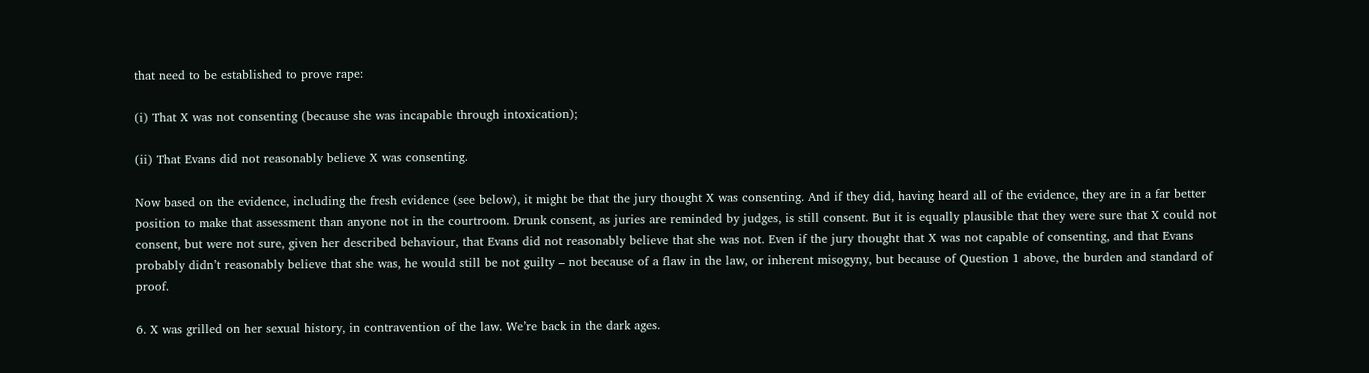that need to be established to prove rape:

(i) That X was not consenting (because she was incapable through intoxication);

(ii) That Evans did not reasonably believe X was consenting.

Now based on the evidence, including the fresh evidence (see below), it might be that the jury thought X was consenting. And if they did, having heard all of the evidence, they are in a far better position to make that assessment than anyone not in the courtroom. Drunk consent, as juries are reminded by judges, is still consent. But it is equally plausible that they were sure that X could not consent, but were not sure, given her described behaviour, that Evans did not reasonably believe that she was not. Even if the jury thought that X was not capable of consenting, and that Evans probably didn’t reasonably believe that she was, he would still be not guilty – not because of a flaw in the law, or inherent misogyny, but because of Question 1 above, the burden and standard of proof.

6. X was grilled on her sexual history, in contravention of the law. We’re back in the dark ages.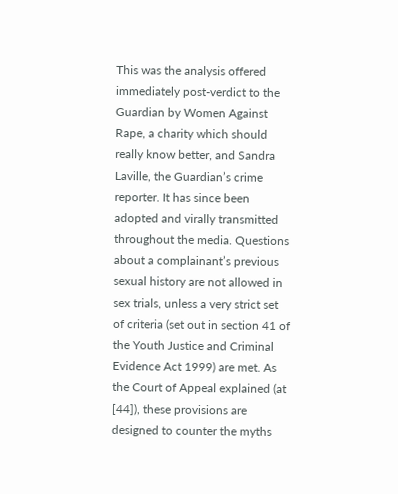This was the analysis offered immediately post-verdict to the Guardian by Women Against Rape, a charity which should really know better, and Sandra Laville, the Guardian’s crime reporter. It has since been adopted and virally transmitted throughout the media. Questions about a complainant’s previous sexual history are not allowed in sex trials, unless a very strict set of criteria (set out in section 41 of the Youth Justice and Criminal Evidence Act 1999) are met. As the Court of Appeal explained (at [44]), these provisions are designed to counter the myths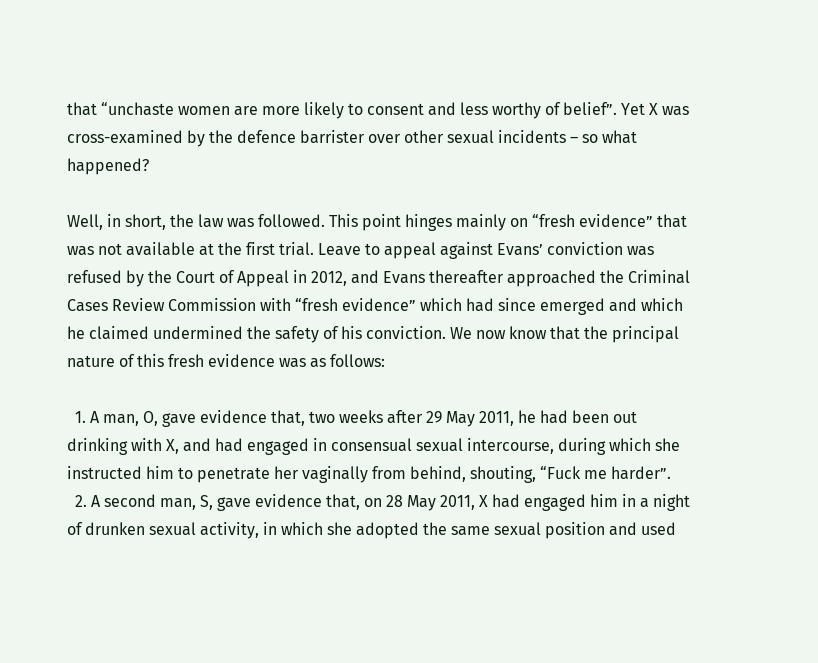that “unchaste women are more likely to consent and less worthy of belief”. Yet X was cross-examined by the defence barrister over other sexual incidents – so what happened?

Well, in short, the law was followed. This point hinges mainly on “fresh evidence” that was not available at the first trial. Leave to appeal against Evans’ conviction was refused by the Court of Appeal in 2012, and Evans thereafter approached the Criminal Cases Review Commission with “fresh evidence” which had since emerged and which he claimed undermined the safety of his conviction. We now know that the principal nature of this fresh evidence was as follows:

  1. A man, O, gave evidence that, two weeks after 29 May 2011, he had been out drinking with X, and had engaged in consensual sexual intercourse, during which she instructed him to penetrate her vaginally from behind, shouting, “Fuck me harder”.
  2. A second man, S, gave evidence that, on 28 May 2011, X had engaged him in a night of drunken sexual activity, in which she adopted the same sexual position and used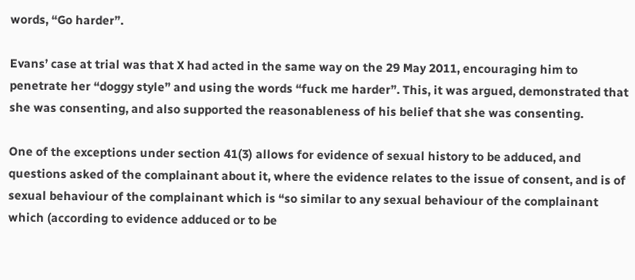words, “Go harder”.

Evans’ case at trial was that X had acted in the same way on the 29 May 2011, encouraging him to penetrate her “doggy style” and using the words “fuck me harder”. This, it was argued, demonstrated that she was consenting, and also supported the reasonableness of his belief that she was consenting.

One of the exceptions under section 41(3) allows for evidence of sexual history to be adduced, and questions asked of the complainant about it, where the evidence relates to the issue of consent, and is of sexual behaviour of the complainant which is “so similar to any sexual behaviour of the complainant which (according to evidence adduced or to be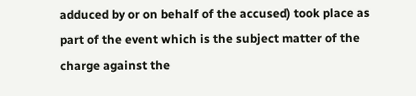adduced by or on behalf of the accused) took place as part of the event which is the subject matter of the charge against the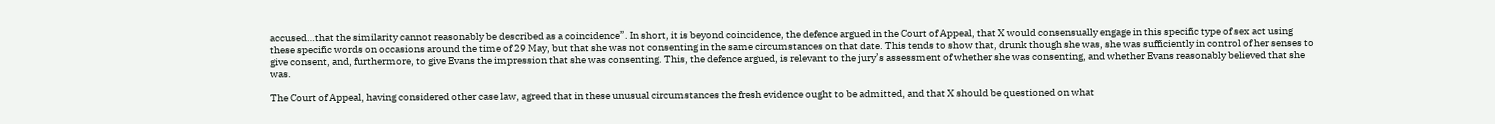accused…that the similarity cannot reasonably be described as a coincidence”. In short, it is beyond coincidence, the defence argued in the Court of Appeal, that X would consensually engage in this specific type of sex act using these specific words on occasions around the time of 29 May, but that she was not consenting in the same circumstances on that date. This tends to show that, drunk though she was, she was sufficiently in control of her senses to give consent, and, furthermore, to give Evans the impression that she was consenting. This, the defence argued, is relevant to the jury’s assessment of whether she was consenting, and whether Evans reasonably believed that she was.

The Court of Appeal, having considered other case law, agreed that in these unusual circumstances the fresh evidence ought to be admitted, and that X should be questioned on what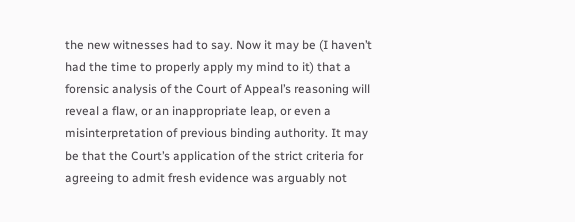the new witnesses had to say. Now it may be (I haven’t had the time to properly apply my mind to it) that a forensic analysis of the Court of Appeal’s reasoning will reveal a flaw, or an inappropriate leap, or even a misinterpretation of previous binding authority. It may be that the Court’s application of the strict criteria for agreeing to admit fresh evidence was arguably not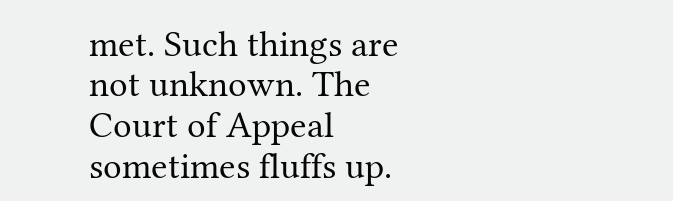met. Such things are not unknown. The Court of Appeal sometimes fluffs up.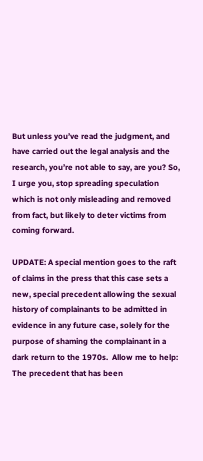But unless you’ve read the judgment, and have carried out the legal analysis and the research, you’re not able to say, are you? So, I urge you, stop spreading speculation which is not only misleading and removed from fact, but likely to deter victims from coming forward.

UPDATE: A special mention goes to the raft of claims in the press that this case sets a new, special precedent allowing the sexual history of complainants to be admitted in evidence in any future case, solely for the purpose of shaming the complainant in a dark return to the 1970s.  Allow me to help: The precedent that has been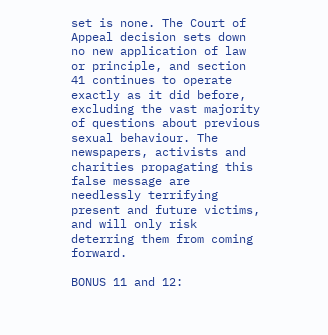set is none. The Court of Appeal decision sets down no new application of law or principle, and section 41 continues to operate exactly as it did before, excluding the vast majority of questions about previous sexual behaviour. The newspapers, activists and charities propagating this false message are needlessly terrifying present and future victims, and will only risk deterring them from coming forward.

BONUS 11 and 12: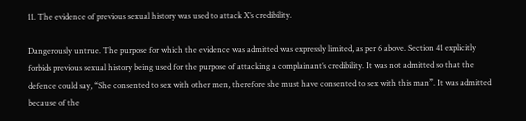11. The evidence of previous sexual history was used to attack X’s credibility.

Dangerously untrue. The purpose for which the evidence was admitted was expressly limited, as per 6 above. Section 41 explicitly forbids previous sexual history being used for the purpose of attacking a complainant’s credibility. It was not admitted so that the defence could say, “She consented to sex with other men, therefore she must have consented to sex with this man”. It was admitted because of the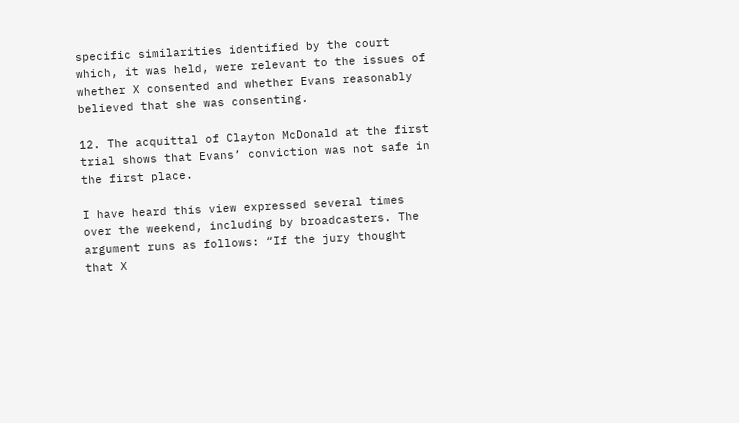specific similarities identified by the court which, it was held, were relevant to the issues of whether X consented and whether Evans reasonably believed that she was consenting.

12. The acquittal of Clayton McDonald at the first trial shows that Evans’ conviction was not safe in the first place.

I have heard this view expressed several times over the weekend, including by broadcasters. The argument runs as follows: “If the jury thought that X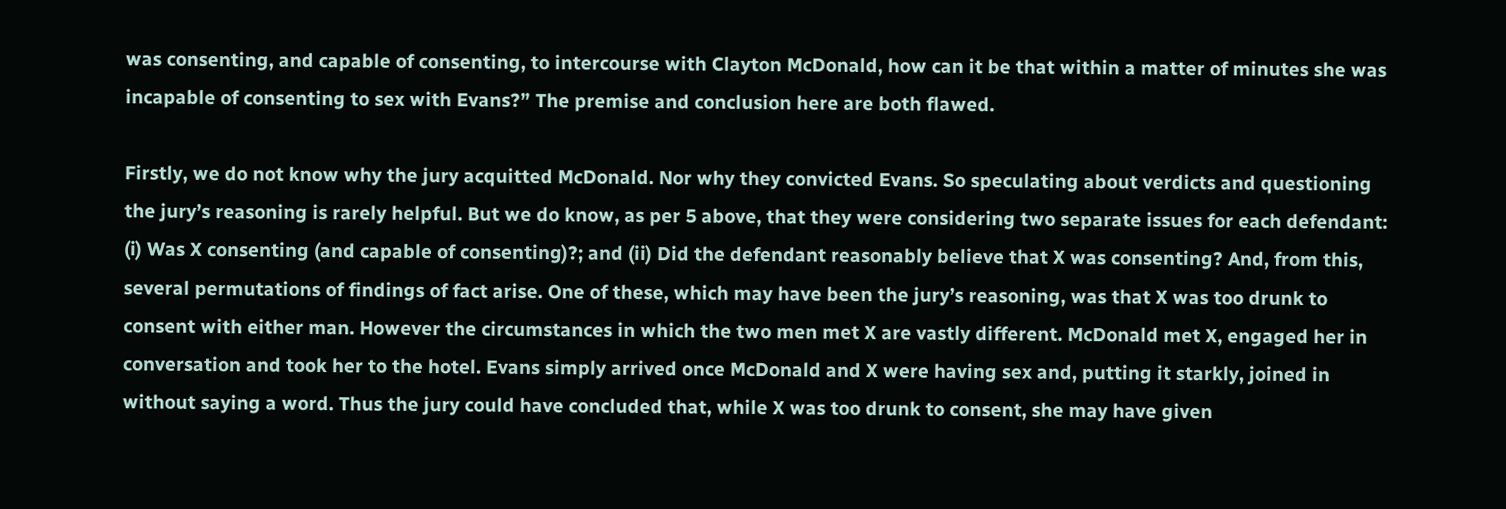was consenting, and capable of consenting, to intercourse with Clayton McDonald, how can it be that within a matter of minutes she was incapable of consenting to sex with Evans?” The premise and conclusion here are both flawed.

Firstly, we do not know why the jury acquitted McDonald. Nor why they convicted Evans. So speculating about verdicts and questioning the jury’s reasoning is rarely helpful. But we do know, as per 5 above, that they were considering two separate issues for each defendant: (i) Was X consenting (and capable of consenting)?; and (ii) Did the defendant reasonably believe that X was consenting? And, from this, several permutations of findings of fact arise. One of these, which may have been the jury’s reasoning, was that X was too drunk to consent with either man. However the circumstances in which the two men met X are vastly different. McDonald met X, engaged her in conversation and took her to the hotel. Evans simply arrived once McDonald and X were having sex and, putting it starkly, joined in without saying a word. Thus the jury could have concluded that, while X was too drunk to consent, she may have given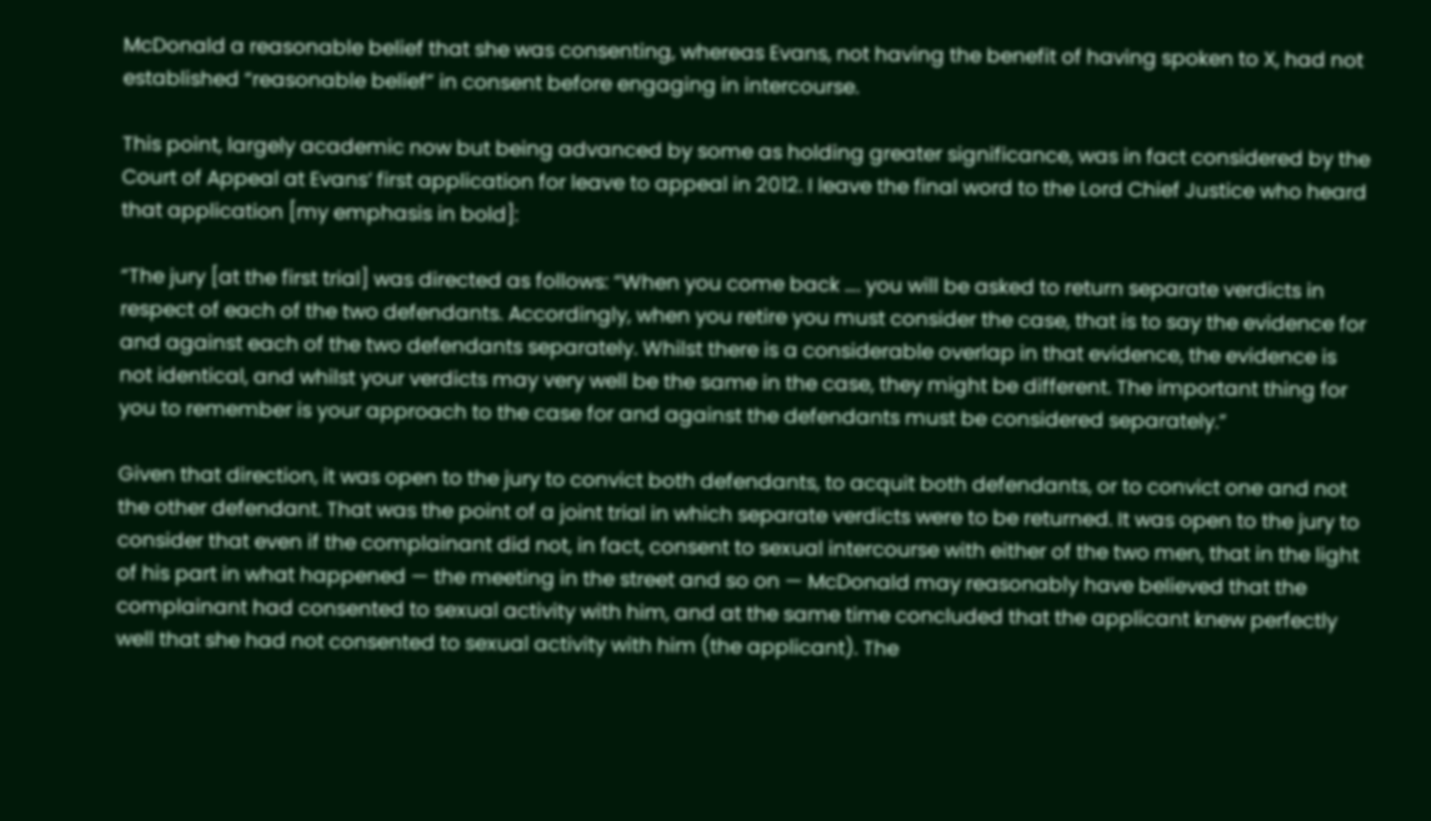McDonald a reasonable belief that she was consenting, whereas Evans, not having the benefit of having spoken to X, had not established “reasonable belief” in consent before engaging in intercourse.

This point, largely academic now but being advanced by some as holding greater significance, was in fact considered by the Court of Appeal at Evans’ first application for leave to appeal in 2012. I leave the final word to the Lord Chief Justice who heard that application [my emphasis in bold]:

“The jury [at the first trial] was directed as follows: “When you come back …. you will be asked to return separate verdicts in respect of each of the two defendants. Accordingly, when you retire you must consider the case, that is to say the evidence for and against each of the two defendants separately. Whilst there is a considerable overlap in that evidence, the evidence is not identical, and whilst your verdicts may very well be the same in the case, they might be different. The important thing for you to remember is your approach to the case for and against the defendants must be considered separately.”

Given that direction, it was open to the jury to convict both defendants, to acquit both defendants, or to convict one and not the other defendant. That was the point of a joint trial in which separate verdicts were to be returned. It was open to the jury to consider that even if the complainant did not, in fact, consent to sexual intercourse with either of the two men, that in the light of his part in what happened — the meeting in the street and so on — McDonald may reasonably have believed that the complainant had consented to sexual activity with him, and at the same time concluded that the applicant knew perfectly well that she had not consented to sexual activity with him (the applicant). The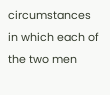circumstances in which each of the two men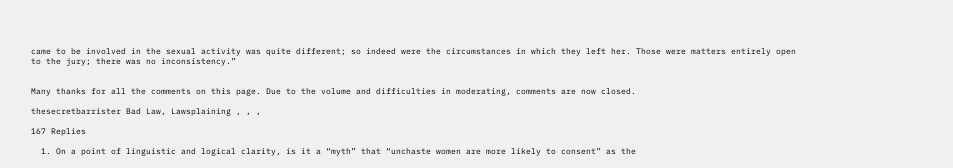came to be involved in the sexual activity was quite different; so indeed were the circumstances in which they left her. Those were matters entirely open to the jury; there was no inconsistency.”


Many thanks for all the comments on this page. Due to the volume and difficulties in moderating, comments are now closed.

thesecretbarrister Bad Law, Lawsplaining , , ,

167 Replies

  1. On a point of linguistic and logical clarity, is it a “myth” that “unchaste women are more likely to consent” as the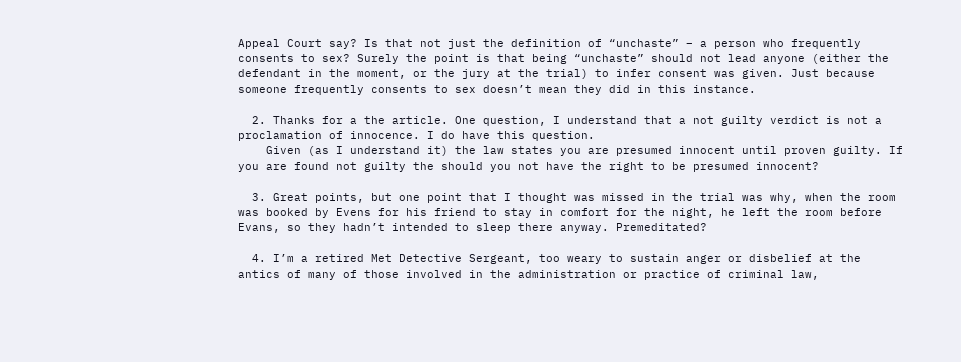Appeal Court say? Is that not just the definition of “unchaste” – a person who frequently consents to sex? Surely the point is that being “unchaste” should not lead anyone (either the defendant in the moment, or the jury at the trial) to infer consent was given. Just because someone frequently consents to sex doesn’t mean they did in this instance.

  2. Thanks for a the article. One question, I understand that a not guilty verdict is not a proclamation of innocence. I do have this question.
    Given (as I understand it) the law states you are presumed innocent until proven guilty. If you are found not guilty the should you not have the right to be presumed innocent?

  3. Great points, but one point that I thought was missed in the trial was why, when the room was booked by Evens for his friend to stay in comfort for the night, he left the room before Evans, so they hadn’t intended to sleep there anyway. Premeditated?

  4. I’m a retired Met Detective Sergeant, too weary to sustain anger or disbelief at the antics of many of those involved in the administration or practice of criminal law,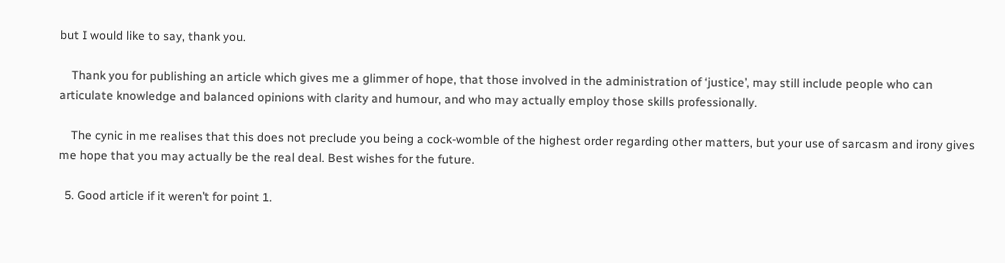but I would like to say, thank you.

    Thank you for publishing an article which gives me a glimmer of hope, that those involved in the administration of ‘justice’, may still include people who can articulate knowledge and balanced opinions with clarity and humour, and who may actually employ those skills professionally.

    The cynic in me realises that this does not preclude you being a cock-womble of the highest order regarding other matters, but your use of sarcasm and irony gives me hope that you may actually be the real deal. Best wishes for the future.

  5. Good article if it weren’t for point 1.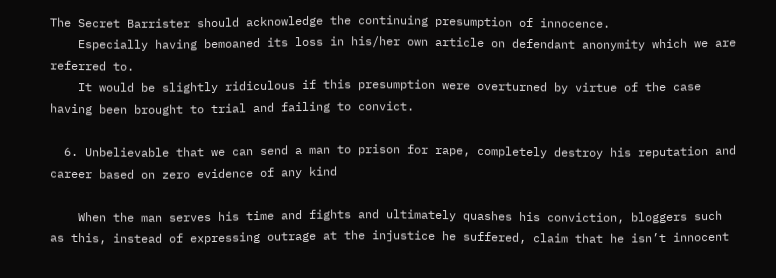The Secret Barrister should acknowledge the continuing presumption of innocence.
    Especially having bemoaned its loss in his/her own article on defendant anonymity which we are referred to.
    It would be slightly ridiculous if this presumption were overturned by virtue of the case having been brought to trial and failing to convict.

  6. Unbelievable that we can send a man to prison for rape, completely destroy his reputation and career based on zero evidence of any kind

    When the man serves his time and fights and ultimately quashes his conviction, bloggers such as this, instead of expressing outrage at the injustice he suffered, claim that he isn’t innocent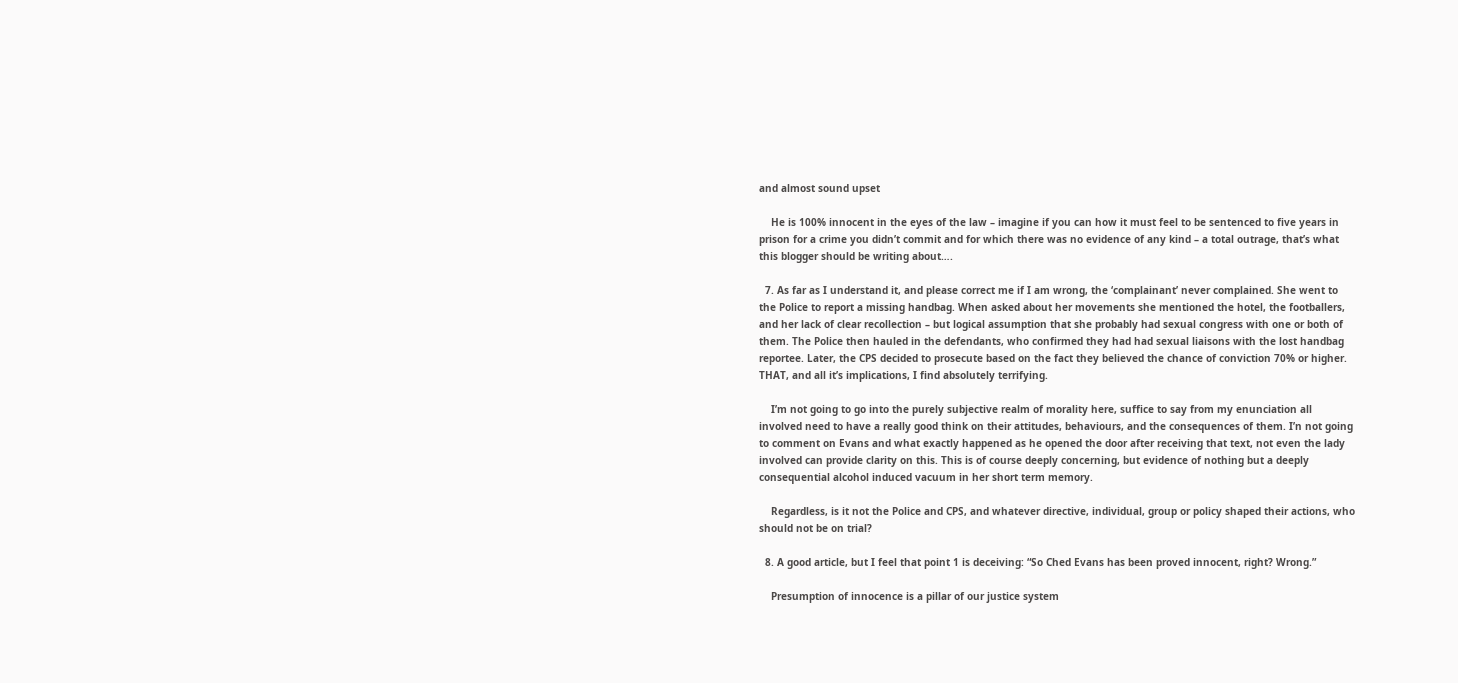and almost sound upset

    He is 100% innocent in the eyes of the law – imagine if you can how it must feel to be sentenced to five years in prison for a crime you didn’t commit and for which there was no evidence of any kind – a total outrage, that’s what this blogger should be writing about….

  7. As far as I understand it, and please correct me if I am wrong, the ‘complainant’ never complained. She went to the Police to report a missing handbag. When asked about her movements she mentioned the hotel, the footballers, and her lack of clear recollection – but logical assumption that she probably had sexual congress with one or both of them. The Police then hauled in the defendants, who confirmed they had had sexual liaisons with the lost handbag reportee. Later, the CPS decided to prosecute based on the fact they believed the chance of conviction 70% or higher. THAT, and all it’s implications, I find absolutely terrifying.

    I’m not going to go into the purely subjective realm of morality here, suffice to say from my enunciation all involved need to have a really good think on their attitudes, behaviours, and the consequences of them. I’n not going to comment on Evans and what exactly happened as he opened the door after receiving that text, not even the lady involved can provide clarity on this. This is of course deeply concerning, but evidence of nothing but a deeply consequential alcohol induced vacuum in her short term memory.

    Regardless, is it not the Police and CPS, and whatever directive, individual, group or policy shaped their actions, who should not be on trial?

  8. A good article, but I feel that point 1 is deceiving: “So Ched Evans has been proved innocent, right? Wrong.”

    Presumption of innocence is a pillar of our justice system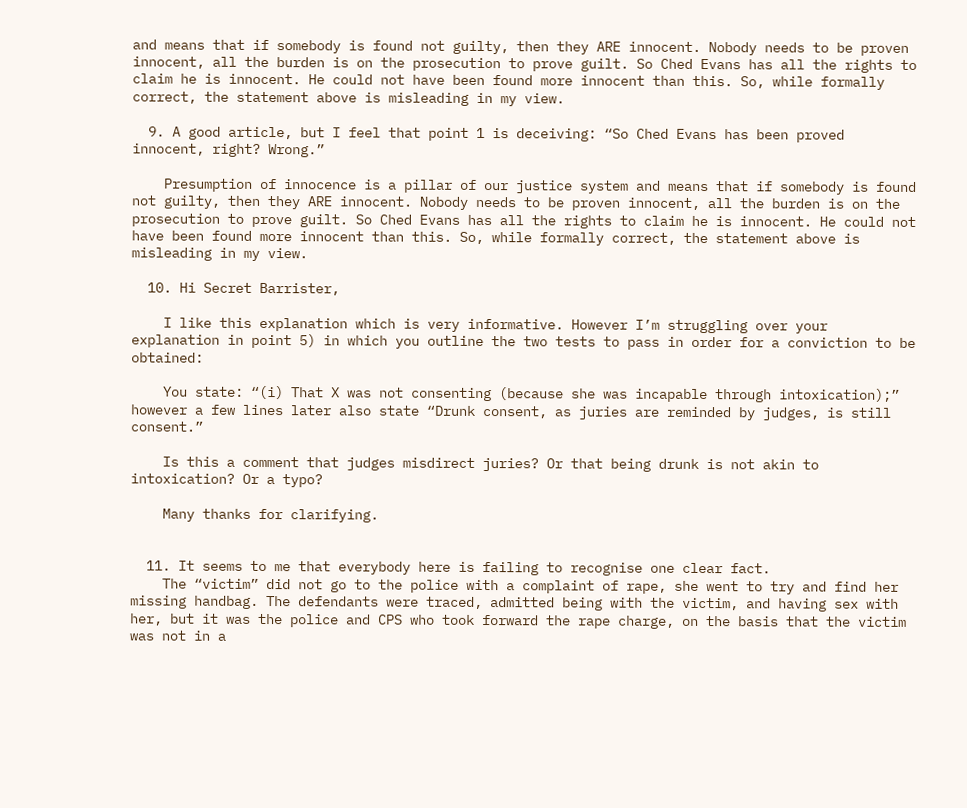and means that if somebody is found not guilty, then they ARE innocent. Nobody needs to be proven innocent, all the burden is on the prosecution to prove guilt. So Ched Evans has all the rights to claim he is innocent. He could not have been found more innocent than this. So, while formally correct, the statement above is misleading in my view.

  9. A good article, but I feel that point 1 is deceiving: “So Ched Evans has been proved innocent, right? Wrong.”

    Presumption of innocence is a pillar of our justice system and means that if somebody is found not guilty, then they ARE innocent. Nobody needs to be proven innocent, all the burden is on the prosecution to prove guilt. So Ched Evans has all the rights to claim he is innocent. He could not have been found more innocent than this. So, while formally correct, the statement above is misleading in my view.

  10. Hi Secret Barrister,

    I like this explanation which is very informative. However I’m struggling over your explanation in point 5) in which you outline the two tests to pass in order for a conviction to be obtained:

    You state: “(i) That X was not consenting (because she was incapable through intoxication);” however a few lines later also state “Drunk consent, as juries are reminded by judges, is still consent.”

    Is this a comment that judges misdirect juries? Or that being drunk is not akin to intoxication? Or a typo?

    Many thanks for clarifying.


  11. It seems to me that everybody here is failing to recognise one clear fact.
    The “victim” did not go to the police with a complaint of rape, she went to try and find her missing handbag. The defendants were traced, admitted being with the victim, and having sex with her, but it was the police and CPS who took forward the rape charge, on the basis that the victim was not in a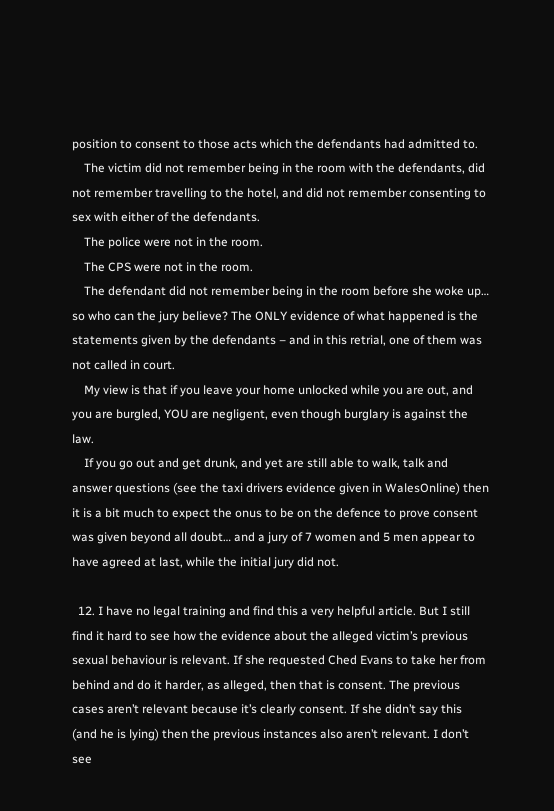position to consent to those acts which the defendants had admitted to.
    The victim did not remember being in the room with the defendants, did not remember travelling to the hotel, and did not remember consenting to sex with either of the defendants.
    The police were not in the room.
    The CPS were not in the room.
    The defendant did not remember being in the room before she woke up… so who can the jury believe? The ONLY evidence of what happened is the statements given by the defendants – and in this retrial, one of them was not called in court.
    My view is that if you leave your home unlocked while you are out, and you are burgled, YOU are negligent, even though burglary is against the law.
    If you go out and get drunk, and yet are still able to walk, talk and answer questions (see the taxi drivers evidence given in WalesOnline) then it is a bit much to expect the onus to be on the defence to prove consent was given beyond all doubt… and a jury of 7 women and 5 men appear to have agreed at last, while the initial jury did not.

  12. I have no legal training and find this a very helpful article. But I still find it hard to see how the evidence about the alleged victim’s previous sexual behaviour is relevant. If she requested Ched Evans to take her from behind and do it harder, as alleged, then that is consent. The previous cases aren’t relevant because it’s clearly consent. If she didn’t say this (and he is lying) then the previous instances also aren’t relevant. I don’t see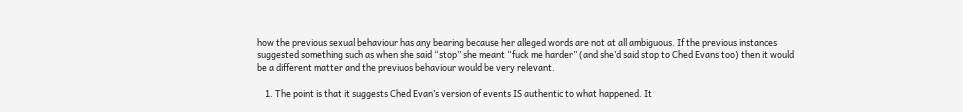how the previous sexual behaviour has any bearing because her alleged words are not at all ambiguous. If the previous instances suggested something such as when she said “stop” she meant “fuck me harder” (and she’d said stop to Ched Evans too) then it would be a different matter and the previuos behaviour would be very relevant.

    1. The point is that it suggests Ched Evan’s version of events IS authentic to what happened. It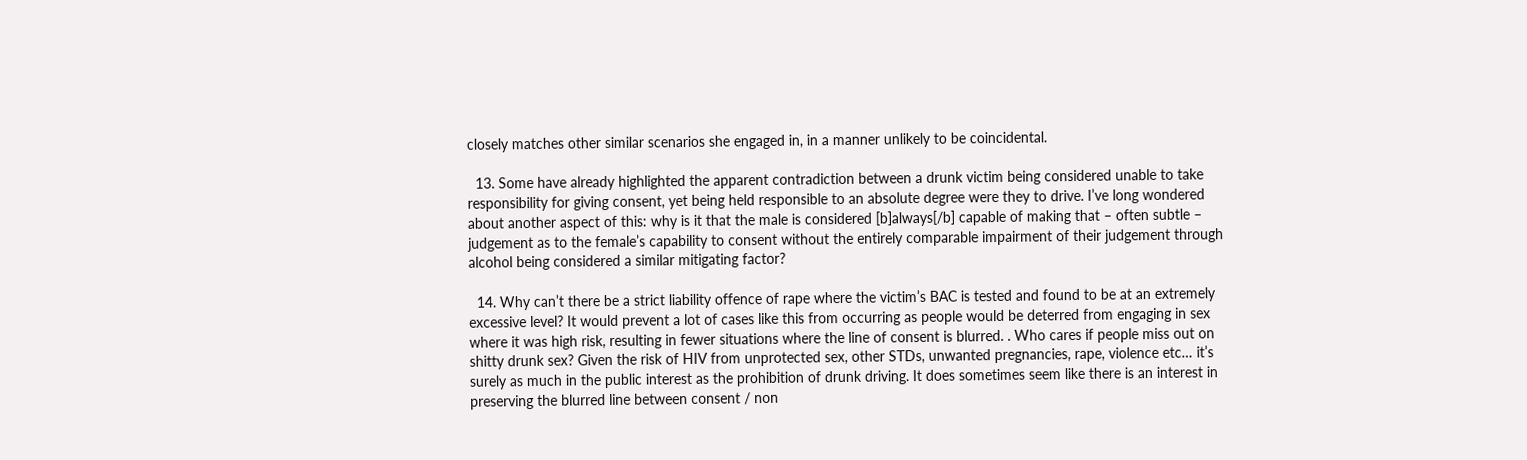closely matches other similar scenarios she engaged in, in a manner unlikely to be coincidental.

  13. Some have already highlighted the apparent contradiction between a drunk victim being considered unable to take responsibility for giving consent, yet being held responsible to an absolute degree were they to drive. I’ve long wondered about another aspect of this: why is it that the male is considered [b]always[/b] capable of making that – often subtle – judgement as to the female’s capability to consent without the entirely comparable impairment of their judgement through alcohol being considered a similar mitigating factor?

  14. Why can’t there be a strict liability offence of rape where the victim’s BAC is tested and found to be at an extremely excessive level? It would prevent a lot of cases like this from occurring as people would be deterred from engaging in sex where it was high risk, resulting in fewer situations where the line of consent is blurred. . Who cares if people miss out on shitty drunk sex? Given the risk of HIV from unprotected sex, other STDs, unwanted pregnancies, rape, violence etc… it’s surely as much in the public interest as the prohibition of drunk driving. It does sometimes seem like there is an interest in preserving the blurred line between consent / non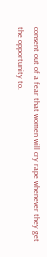consent out of a fear that women will cry rape whenever they get the opportunity to.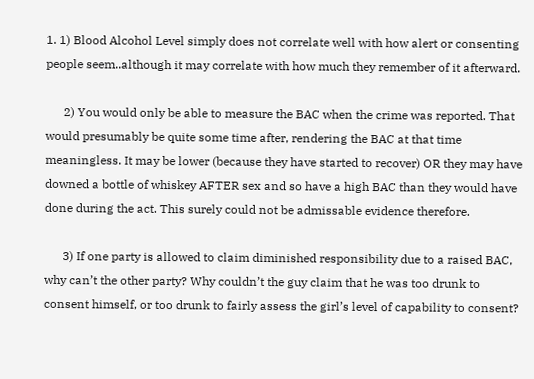1. 1) Blood Alcohol Level simply does not correlate well with how alert or consenting people seem..although it may correlate with how much they remember of it afterward.

      2) You would only be able to measure the BAC when the crime was reported. That would presumably be quite some time after, rendering the BAC at that time meaningless. It may be lower (because they have started to recover) OR they may have downed a bottle of whiskey AFTER sex and so have a high BAC than they would have done during the act. This surely could not be admissable evidence therefore.

      3) If one party is allowed to claim diminished responsibility due to a raised BAC, why can’t the other party? Why couldn’t the guy claim that he was too drunk to consent himself, or too drunk to fairly assess the girl’s level of capability to consent?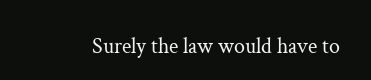Surely the law would have to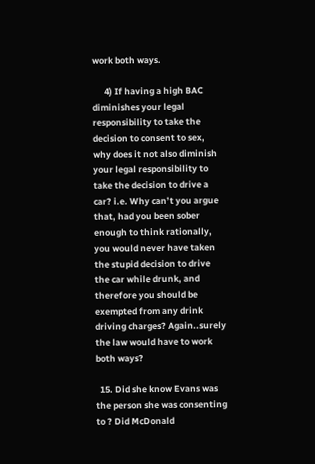work both ways.

      4) If having a high BAC diminishes your legal responsibility to take the decision to consent to sex, why does it not also diminish your legal responsibility to take the decision to drive a car? i.e. Why can’t you argue that, had you been sober enough to think rationally, you would never have taken the stupid decision to drive the car while drunk, and therefore you should be exempted from any drink driving charges? Again..surely the law would have to work both ways?

  15. Did she know Evans was the person she was consenting to ? Did McDonald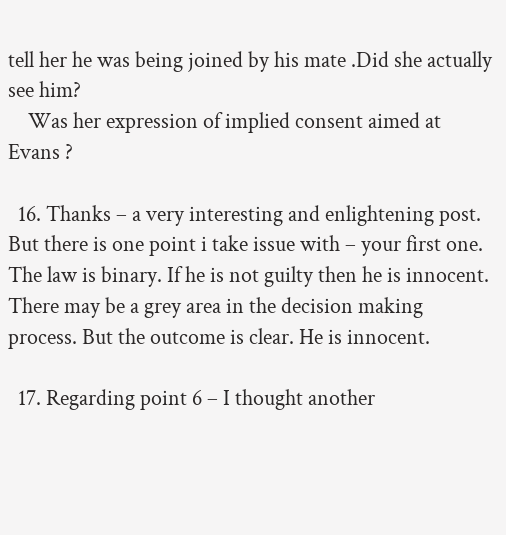tell her he was being joined by his mate .Did she actually see him?
    Was her expression of implied consent aimed at Evans ?

  16. Thanks – a very interesting and enlightening post. But there is one point i take issue with – your first one. The law is binary. If he is not guilty then he is innocent. There may be a grey area in the decision making process. But the outcome is clear. He is innocent.

  17. Regarding point 6 – I thought another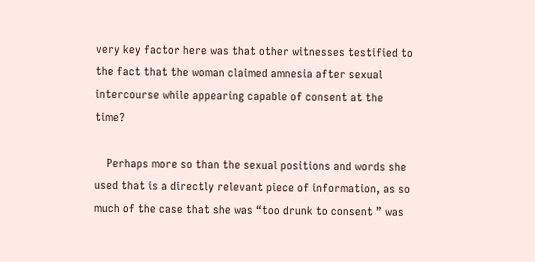very key factor here was that other witnesses testified to the fact that the woman claimed amnesia after sexual intercourse while appearing capable of consent at the time?

    Perhaps more so than the sexual positions and words she used that is a directly relevant piece of information, as so much of the case that she was “too drunk to consent ” was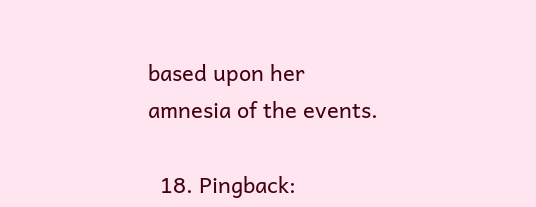based upon her amnesia of the events.

  18. Pingback: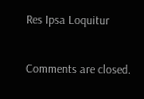Res Ipsa Loquitur

Comments are closed.